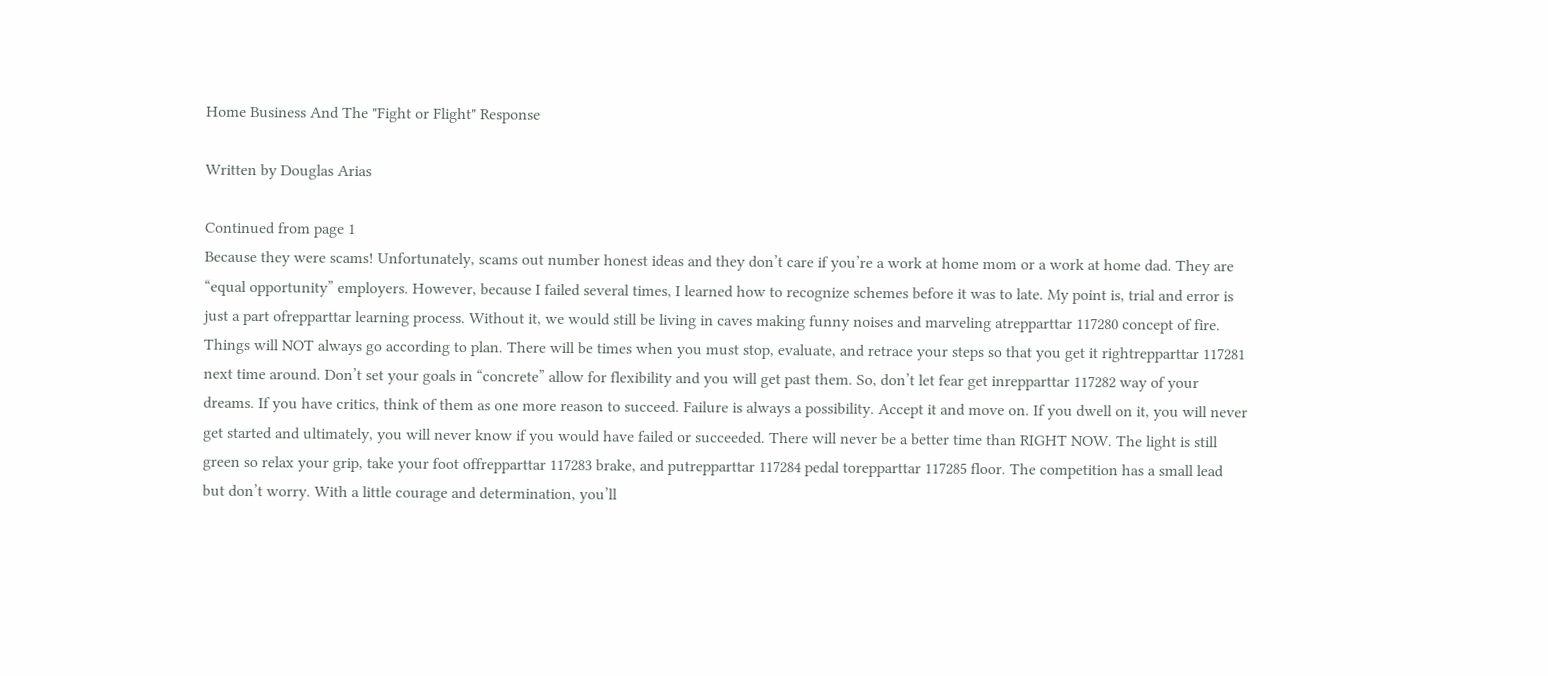Home Business And The "Fight or Flight" Response

Written by Douglas Arias

Continued from page 1
Because they were scams! Unfortunately, scams out number honest ideas and they don’t care if you’re a work at home mom or a work at home dad. They are “equal opportunity” employers. However, because I failed several times, I learned how to recognize schemes before it was to late. My point is, trial and error is just a part ofrepparttar learning process. Without it, we would still be living in caves making funny noises and marveling atrepparttar 117280 concept of fire. Things will NOT always go according to plan. There will be times when you must stop, evaluate, and retrace your steps so that you get it rightrepparttar 117281 next time around. Don’t set your goals in “concrete” allow for flexibility and you will get past them. So, don’t let fear get inrepparttar 117282 way of your dreams. If you have critics, think of them as one more reason to succeed. Failure is always a possibility. Accept it and move on. If you dwell on it, you will never get started and ultimately, you will never know if you would have failed or succeeded. There will never be a better time than RIGHT NOW. The light is still green so relax your grip, take your foot offrepparttar 117283 brake, and putrepparttar 117284 pedal torepparttar 117285 floor. The competition has a small lead but don’t worry. With a little courage and determination, you’ll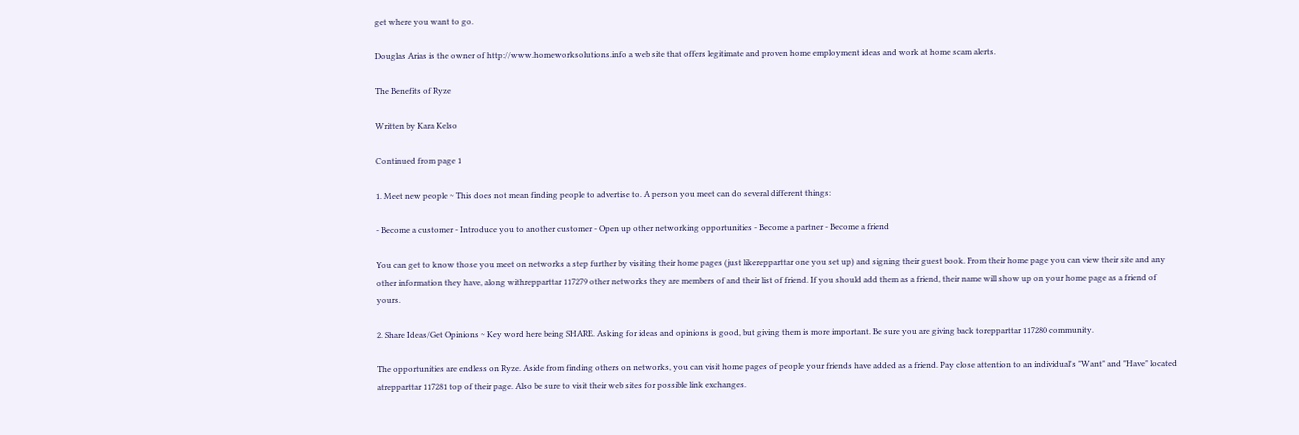get where you want to go.

Douglas Arias is the owner of http://www.homeworksolutions.info a web site that offers legitimate and proven home employment ideas and work at home scam alerts.

The Benefits of Ryze

Written by Kara Kelso

Continued from page 1

1. Meet new people ~ This does not mean finding people to advertise to. A person you meet can do several different things:

- Become a customer - Introduce you to another customer - Open up other networking opportunities - Become a partner - Become a friend

You can get to know those you meet on networks a step further by visiting their home pages (just likerepparttar one you set up) and signing their guest book. From their home page you can view their site and any other information they have, along withrepparttar 117279 other networks they are members of and their list of friend. If you should add them as a friend, their name will show up on your home page as a friend of yours.

2. Share Ideas/Get Opinions ~ Key word here being SHARE. Asking for ideas and opinions is good, but giving them is more important. Be sure you are giving back torepparttar 117280 community.

The opportunities are endless on Ryze. Aside from finding others on networks, you can visit home pages of people your friends have added as a friend. Pay close attention to an individual's "Want" and "Have" located atrepparttar 117281 top of their page. Also be sure to visit their web sites for possible link exchanges.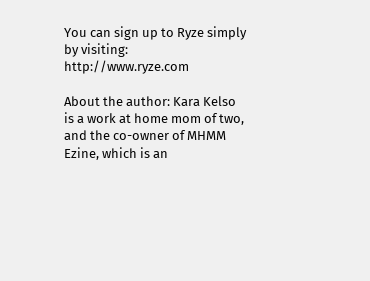You can sign up to Ryze simply by visiting: http://www.ryze.com

About the author: Kara Kelso is a work at home mom of two, and the co-owner of MHMM Ezine, which is an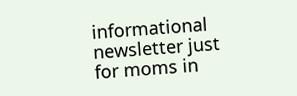informational newsletter just for moms in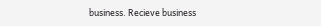business. Recieve business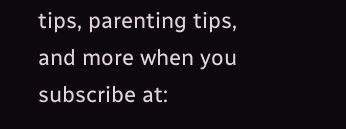tips, parenting tips, and more when you subscribe at: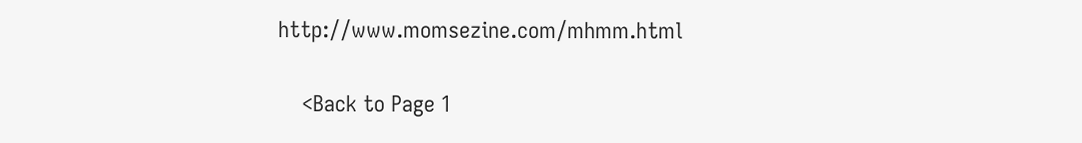http://www.momsezine.com/mhmm.html

    <Back to Page 1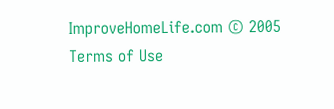ImproveHomeLife.com © 2005
Terms of Use